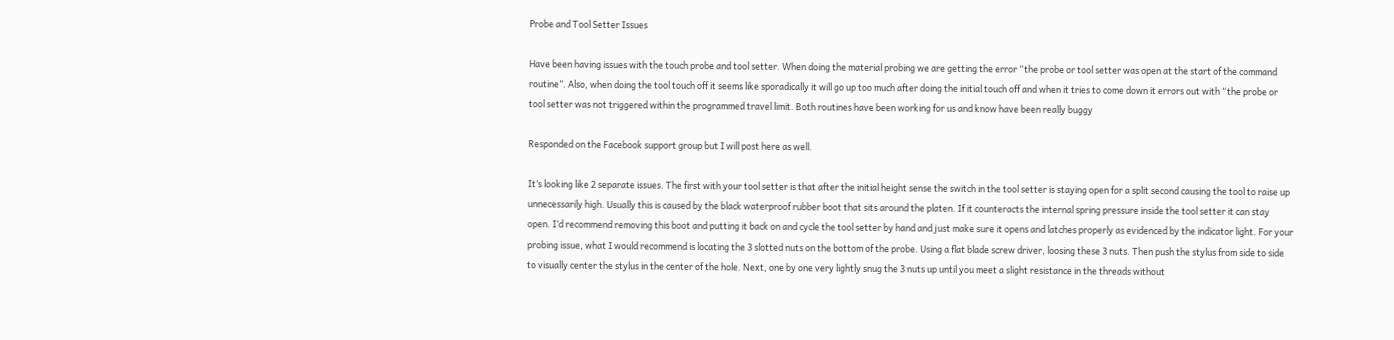Probe and Tool Setter Issues

Have been having issues with the touch probe and tool setter. When doing the material probing we are getting the error “the probe or tool setter was open at the start of the command routine”. Also, when doing the tool touch off it seems like sporadically it will go up too much after doing the initial touch off and when it tries to come down it errors out with “the probe or tool setter was not triggered within the programmed travel limit. Both routines have been working for us and know have been really buggy

Responded on the Facebook support group but I will post here as well.

It’s looking like 2 separate issues. The first with your tool setter is that after the initial height sense the switch in the tool setter is staying open for a split second causing the tool to raise up unnecessarily high. Usually this is caused by the black waterproof rubber boot that sits around the platen. If it counteracts the internal spring pressure inside the tool setter it can stay open. I’d recommend removing this boot and putting it back on and cycle the tool setter by hand and just make sure it opens and latches properly as evidenced by the indicator light. For your probing issue, what I would recommend is locating the 3 slotted nuts on the bottom of the probe. Using a flat blade screw driver, loosing these 3 nuts. Then push the stylus from side to side to visually center the stylus in the center of the hole. Next, one by one very lightly snug the 3 nuts up until you meet a slight resistance in the threads without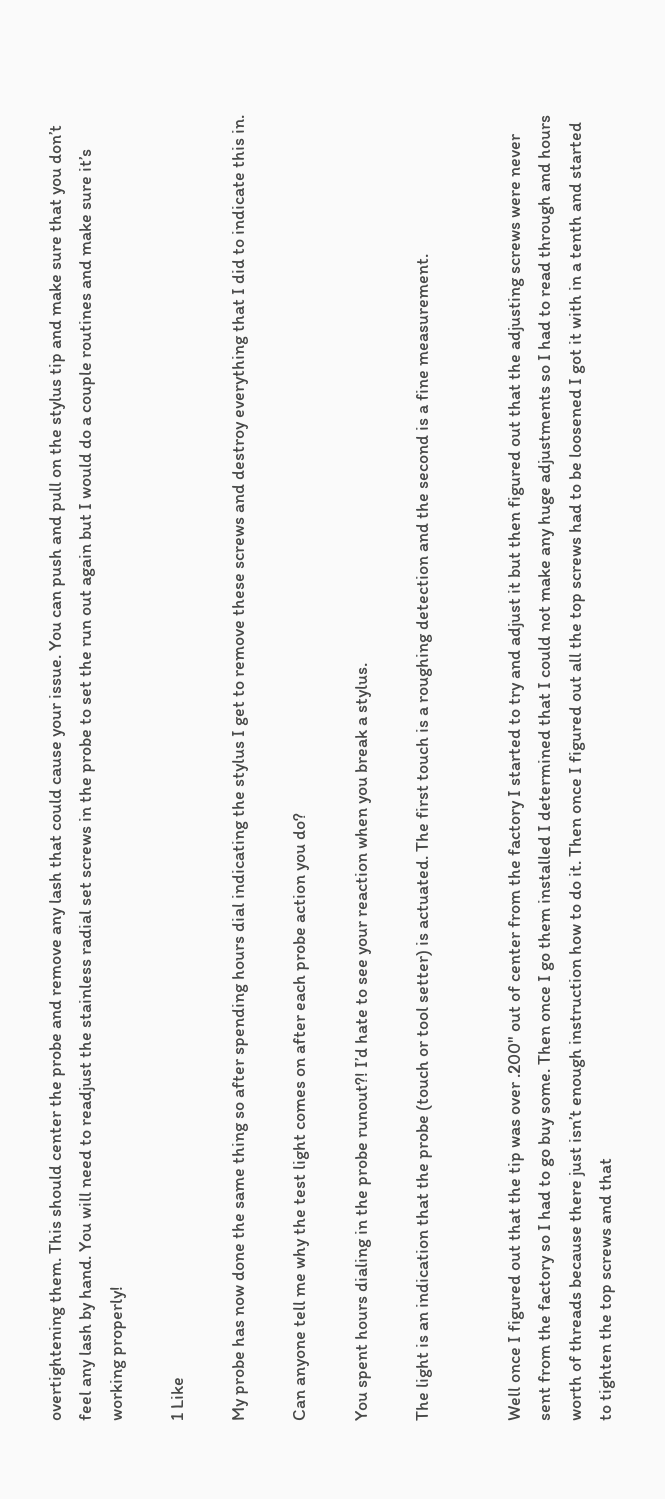overtightening them. This should center the probe and remove any lash that could cause your issue. You can push and pull on the stylus tip and make sure that you don’t feel any lash by hand. You will need to readjust the stainless radial set screws in the probe to set the run out again but I would do a couple routines and make sure it’s working properly!

1 Like

My probe has now done the same thing so after spending hours dial indicating the stylus I get to remove these screws and destroy everything that I did to indicate this in.

Can anyone tell me why the test light comes on after each probe action you do?

You spent hours dialing in the probe runout?! I’d hate to see your reaction when you break a stylus.

The light is an indication that the probe (touch or tool setter) is actuated. The first touch is a roughing detection and the second is a fine measurement.


Well once I figured out that the tip was over .200" out of center from the factory I started to try and adjust it but then figured out that the adjusting screws were never sent from the factory so I had to go buy some. Then once I go them installed I determined that I could not make any huge adjustments so I had to read through and hours worth of threads because there just isn’t enough instruction how to do it. Then once I figured out all the top screws had to be loosened I got it with in a tenth and started to tighten the top screws and that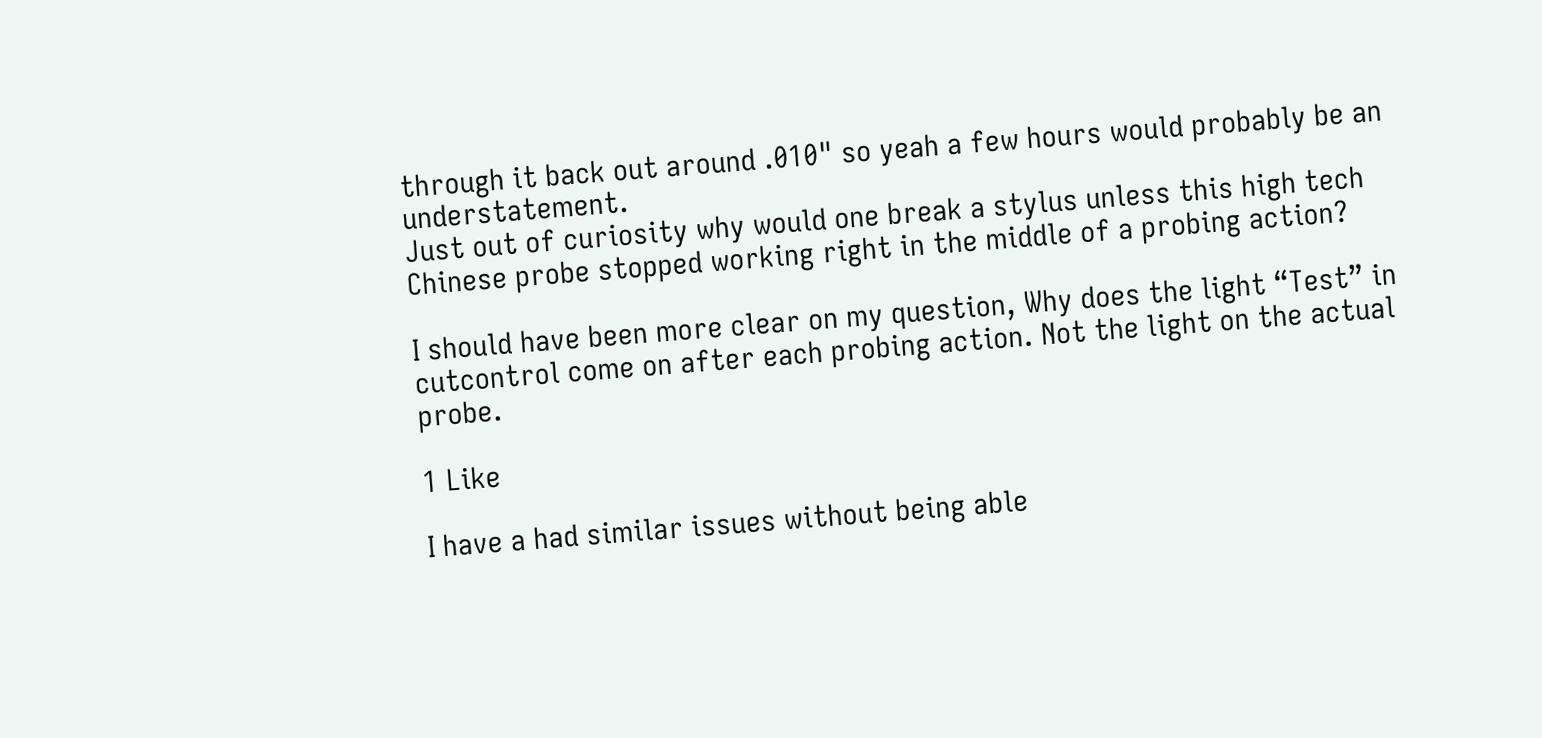through it back out around .010" so yeah a few hours would probably be an understatement.
Just out of curiosity why would one break a stylus unless this high tech Chinese probe stopped working right in the middle of a probing action?

I should have been more clear on my question, Why does the light “Test” in cutcontrol come on after each probing action. Not the light on the actual probe.

1 Like

I have a had similar issues without being able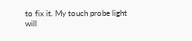to fix it. My touch probe light will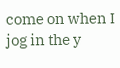come on when I jog in the y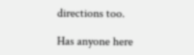directions too.

Has anyone here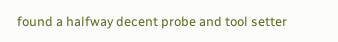found a halfway decent probe and tool setter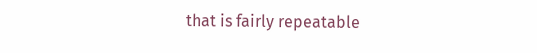that is fairly repeatable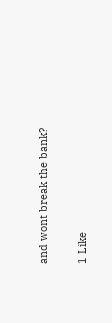and wont break the bank?

1 Like